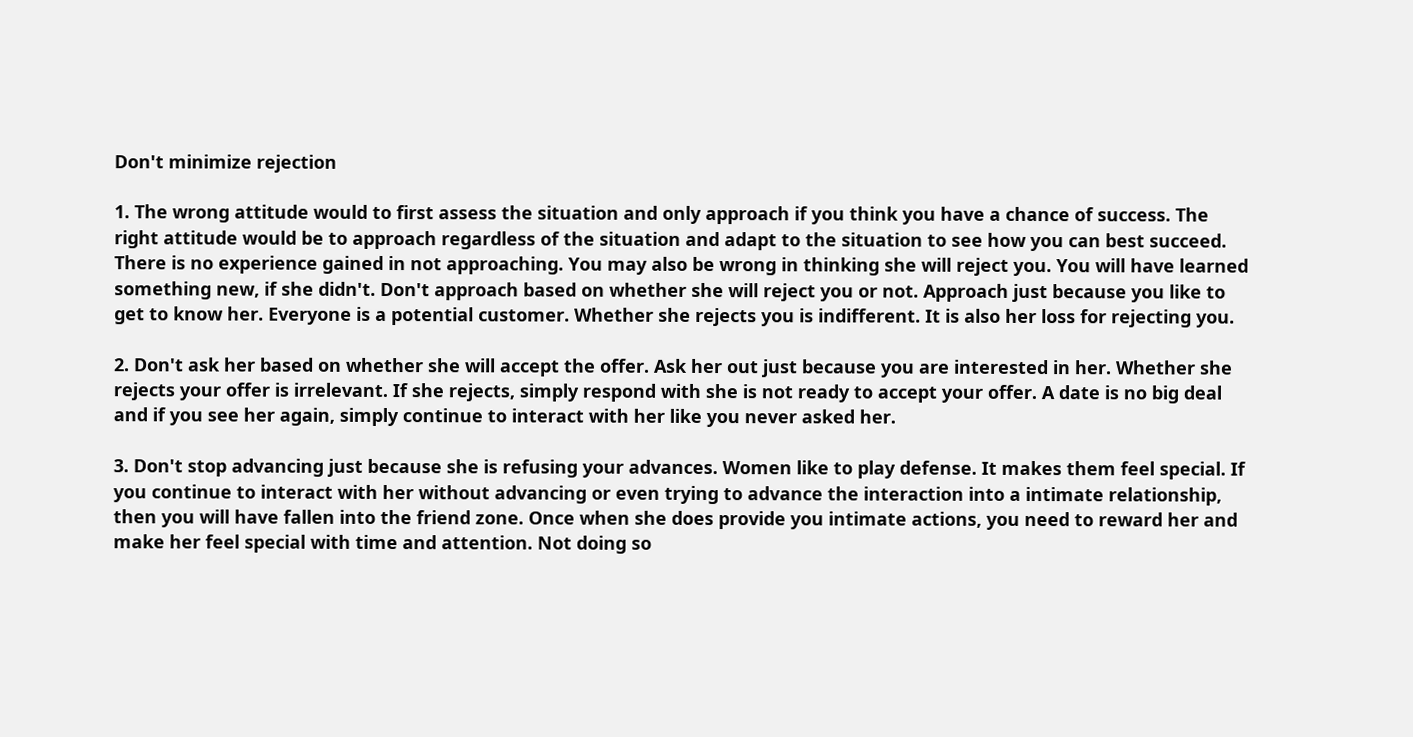Don't minimize rejection

1. The wrong attitude would to first assess the situation and only approach if you think you have a chance of success. The right attitude would be to approach regardless of the situation and adapt to the situation to see how you can best succeed. There is no experience gained in not approaching. You may also be wrong in thinking she will reject you. You will have learned something new, if she didn't. Don't approach based on whether she will reject you or not. Approach just because you like to get to know her. Everyone is a potential customer. Whether she rejects you is indifferent. It is also her loss for rejecting you.

2. Don't ask her based on whether she will accept the offer. Ask her out just because you are interested in her. Whether she rejects your offer is irrelevant. If she rejects, simply respond with she is not ready to accept your offer. A date is no big deal and if you see her again, simply continue to interact with her like you never asked her.

3. Don't stop advancing just because she is refusing your advances. Women like to play defense. It makes them feel special. If you continue to interact with her without advancing or even trying to advance the interaction into a intimate relationship, then you will have fallen into the friend zone. Once when she does provide you intimate actions, you need to reward her and make her feel special with time and attention. Not doing so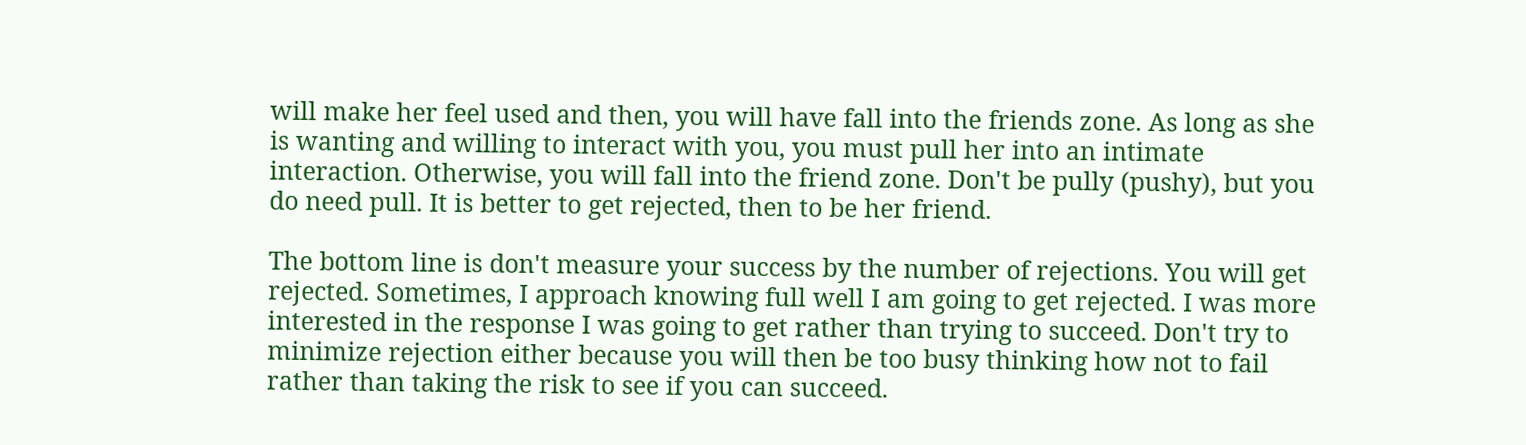will make her feel used and then, you will have fall into the friends zone. As long as she is wanting and willing to interact with you, you must pull her into an intimate interaction. Otherwise, you will fall into the friend zone. Don't be pully (pushy), but you do need pull. It is better to get rejected, then to be her friend.

The bottom line is don't measure your success by the number of rejections. You will get rejected. Sometimes, I approach knowing full well I am going to get rejected. I was more interested in the response I was going to get rather than trying to succeed. Don't try to minimize rejection either because you will then be too busy thinking how not to fail rather than taking the risk to see if you can succeed.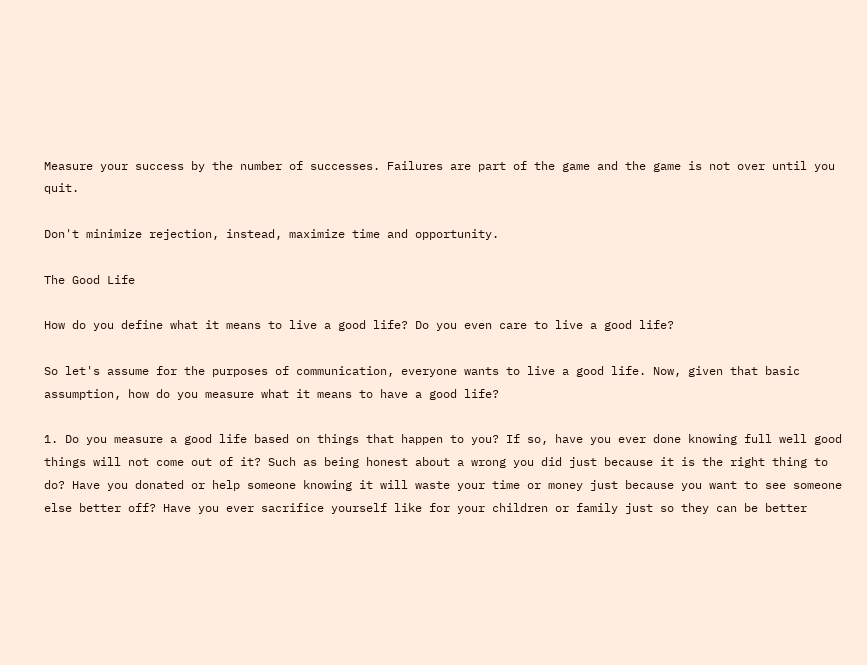Measure your success by the number of successes. Failures are part of the game and the game is not over until you quit.

Don't minimize rejection, instead, maximize time and opportunity.

The Good Life

How do you define what it means to live a good life? Do you even care to live a good life?

So let's assume for the purposes of communication, everyone wants to live a good life. Now, given that basic assumption, how do you measure what it means to have a good life?

1. Do you measure a good life based on things that happen to you? If so, have you ever done knowing full well good things will not come out of it? Such as being honest about a wrong you did just because it is the right thing to do? Have you donated or help someone knowing it will waste your time or money just because you want to see someone else better off? Have you ever sacrifice yourself like for your children or family just so they can be better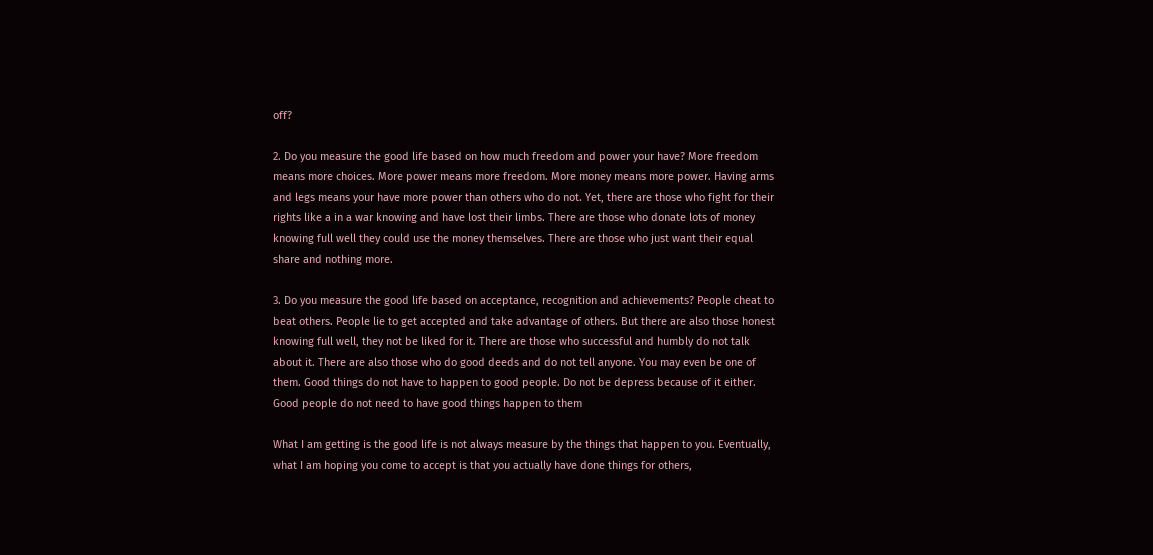off?

2. Do you measure the good life based on how much freedom and power your have? More freedom means more choices. More power means more freedom. More money means more power. Having arms and legs means your have more power than others who do not. Yet, there are those who fight for their rights like a in a war knowing and have lost their limbs. There are those who donate lots of money knowing full well they could use the money themselves. There are those who just want their equal share and nothing more.

3. Do you measure the good life based on acceptance, recognition and achievements? People cheat to beat others. People lie to get accepted and take advantage of others. But there are also those honest knowing full well, they not be liked for it. There are those who successful and humbly do not talk about it. There are also those who do good deeds and do not tell anyone. You may even be one of them. Good things do not have to happen to good people. Do not be depress because of it either. Good people do not need to have good things happen to them

What I am getting is the good life is not always measure by the things that happen to you. Eventually, what I am hoping you come to accept is that you actually have done things for others,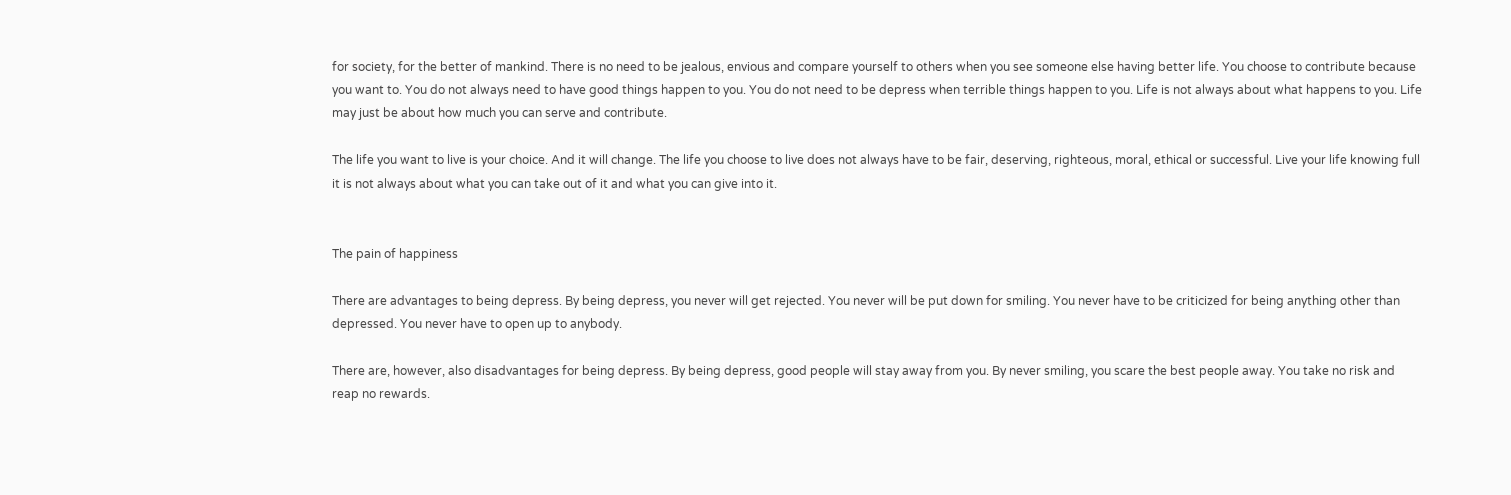for society, for the better of mankind. There is no need to be jealous, envious and compare yourself to others when you see someone else having better life. You choose to contribute because you want to. You do not always need to have good things happen to you. You do not need to be depress when terrible things happen to you. Life is not always about what happens to you. Life may just be about how much you can serve and contribute.

The life you want to live is your choice. And it will change. The life you choose to live does not always have to be fair, deserving, righteous, moral, ethical or successful. Live your life knowing full it is not always about what you can take out of it and what you can give into it.


The pain of happiness

There are advantages to being depress. By being depress, you never will get rejected. You never will be put down for smiling. You never have to be criticized for being anything other than depressed. You never have to open up to anybody.

There are, however, also disadvantages for being depress. By being depress, good people will stay away from you. By never smiling, you scare the best people away. You take no risk and reap no rewards.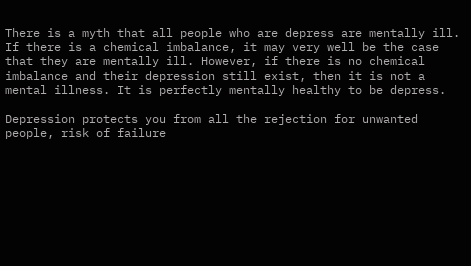There is a myth that all people who are depress are mentally ill. If there is a chemical imbalance, it may very well be the case that they are mentally ill. However, if there is no chemical imbalance and their depression still exist, then it is not a mental illness. It is perfectly mentally healthy to be depress.

Depression protects you from all the rejection for unwanted people, risk of failure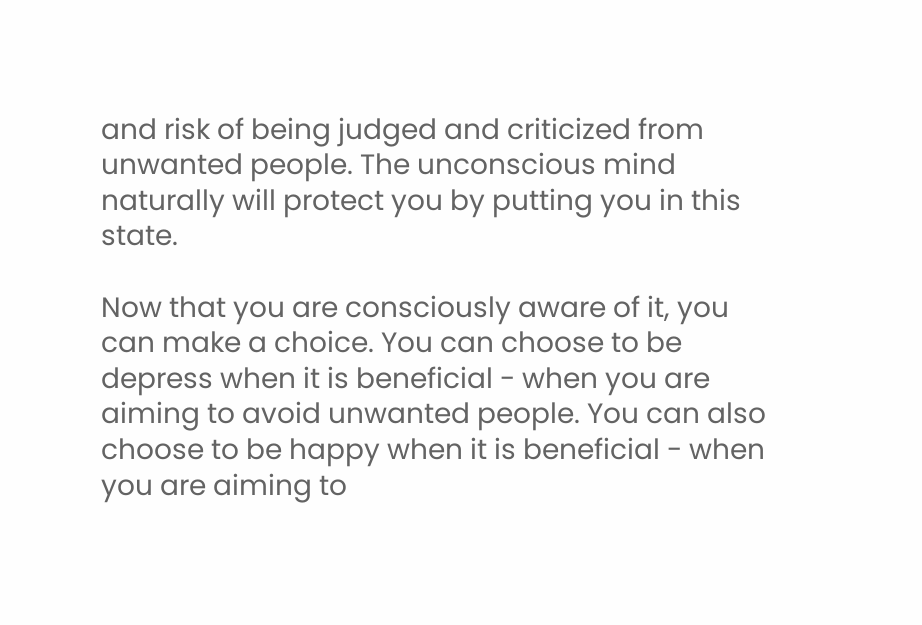and risk of being judged and criticized from unwanted people. The unconscious mind naturally will protect you by putting you in this state.

Now that you are consciously aware of it, you can make a choice. You can choose to be depress when it is beneficial - when you are aiming to avoid unwanted people. You can also choose to be happy when it is beneficial - when you are aiming to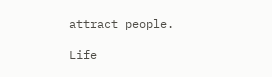attract people.

Life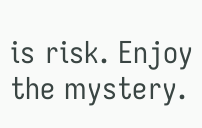is risk. Enjoy the mystery.